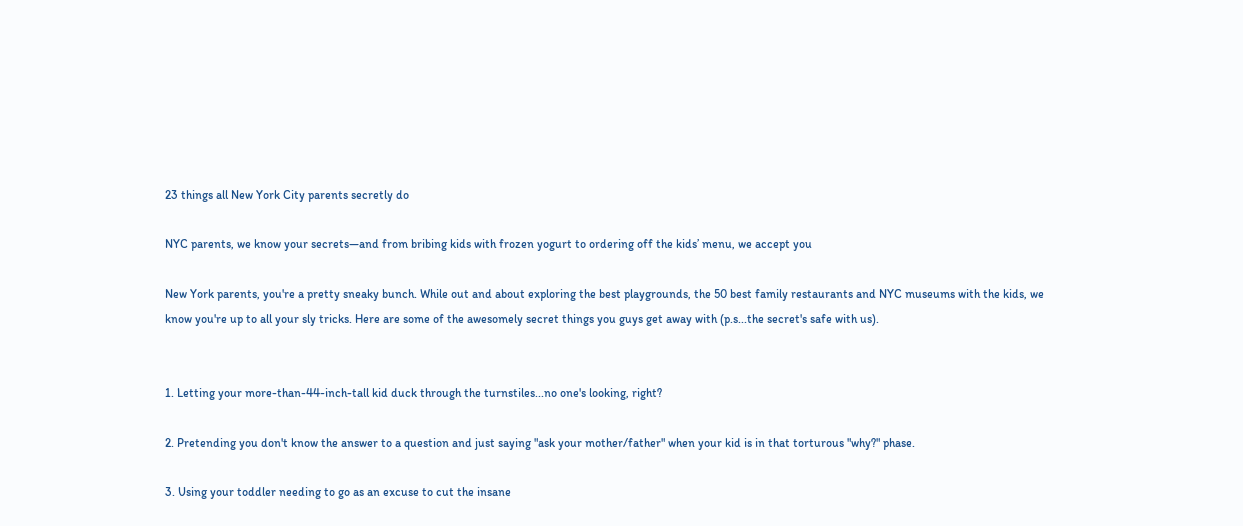23 things all New York City parents secretly do

NYC parents, we know your secrets—and from bribing kids with frozen yogurt to ordering off the kids’ menu, we accept you

New York parents, you're a pretty sneaky bunch. While out and about exploring the best playgrounds, the 50 best family restaurants and NYC museums with the kids, we know you're up to all your sly tricks. Here are some of the awesomely secret things you guys get away with (p.s...the secret's safe with us).


1. Letting your more-than-44-inch-tall kid duck through the turnstiles...no one's looking, right?

2. Pretending you don't know the answer to a question and just saying "ask your mother/father" when your kid is in that torturous "why?" phase.

3. Using your toddler needing to go as an excuse to cut the insane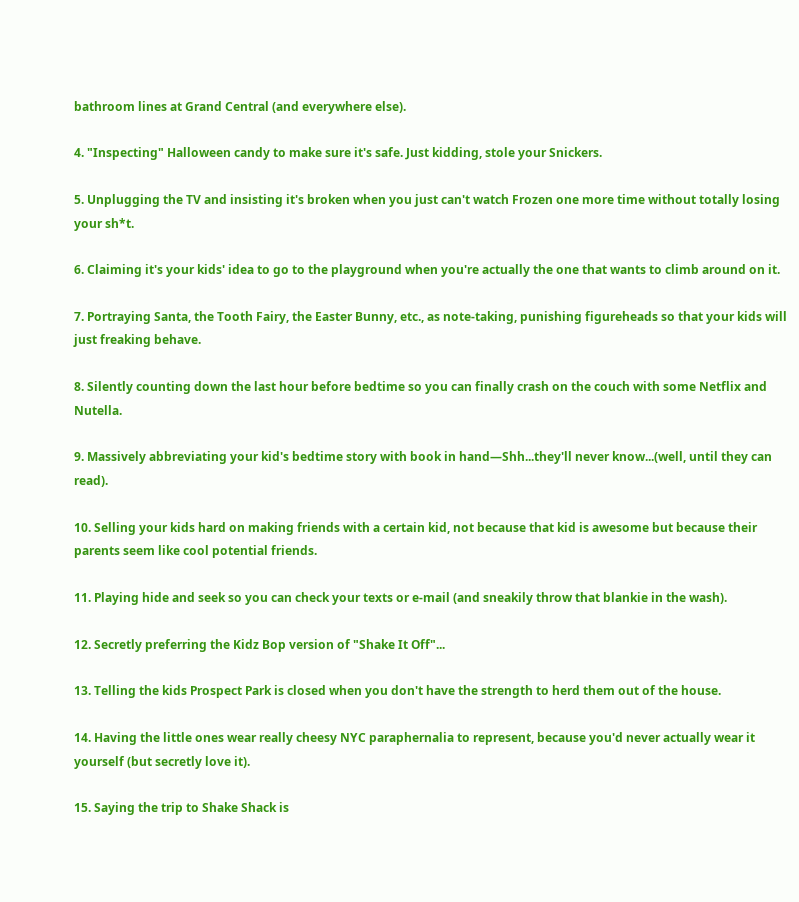bathroom lines at Grand Central (and everywhere else).

4. "Inspecting" Halloween candy to make sure it's safe. Just kidding, stole your Snickers.

5. Unplugging the TV and insisting it's broken when you just can't watch Frozen one more time without totally losing your sh*t.

6. Claiming it's your kids' idea to go to the playground when you're actually the one that wants to climb around on it.

7. Portraying Santa, the Tooth Fairy, the Easter Bunny, etc., as note-taking, punishing figureheads so that your kids will just freaking behave.

8. Silently counting down the last hour before bedtime so you can finally crash on the couch with some Netflix and Nutella.

9. Massively abbreviating your kid's bedtime story with book in hand—Shh...they'll never know...(well, until they can read).

10. Selling your kids hard on making friends with a certain kid, not because that kid is awesome but because their parents seem like cool potential friends.

11. Playing hide and seek so you can check your texts or e-mail (and sneakily throw that blankie in the wash).

12. Secretly preferring the Kidz Bop version of "Shake It Off"...

13. Telling the kids Prospect Park is closed when you don't have the strength to herd them out of the house.

14. Having the little ones wear really cheesy NYC paraphernalia to represent, because you'd never actually wear it yourself (but secretly love it).

15. Saying the trip to Shake Shack is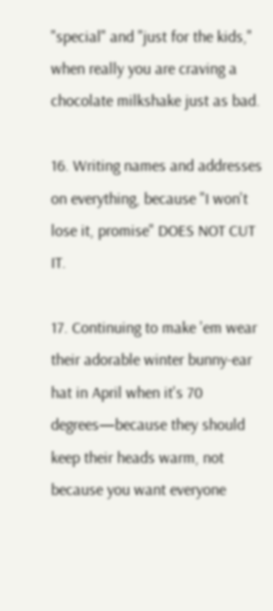"special" and "just for the kids," when really you are craving a chocolate milkshake just as bad.

16. Writing names and addresses on everything, because "I won't lose it, promise" DOES NOT CUT IT.

17. Continuing to make 'em wear their adorable winter bunny-ear hat in April when it's 70 degrees—because they should keep their heads warm, not because you want everyone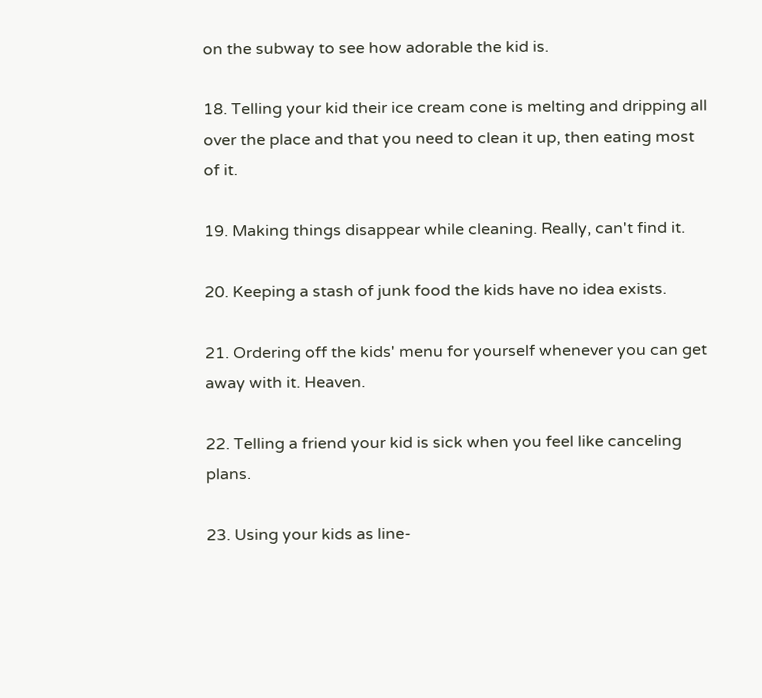on the subway to see how adorable the kid is.

18. Telling your kid their ice cream cone is melting and dripping all over the place and that you need to clean it up, then eating most of it.

19. Making things disappear while cleaning. Really, can't find it.

20. Keeping a stash of junk food the kids have no idea exists.

21. Ordering off the kids' menu for yourself whenever you can get away with it. Heaven.

22. Telling a friend your kid is sick when you feel like canceling plans.

23. Using your kids as line-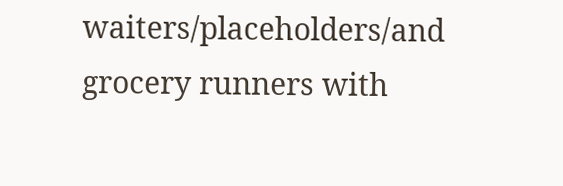waiters/placeholders/and grocery runners with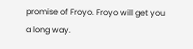promise of Froyo. Froyo will get you a long way.